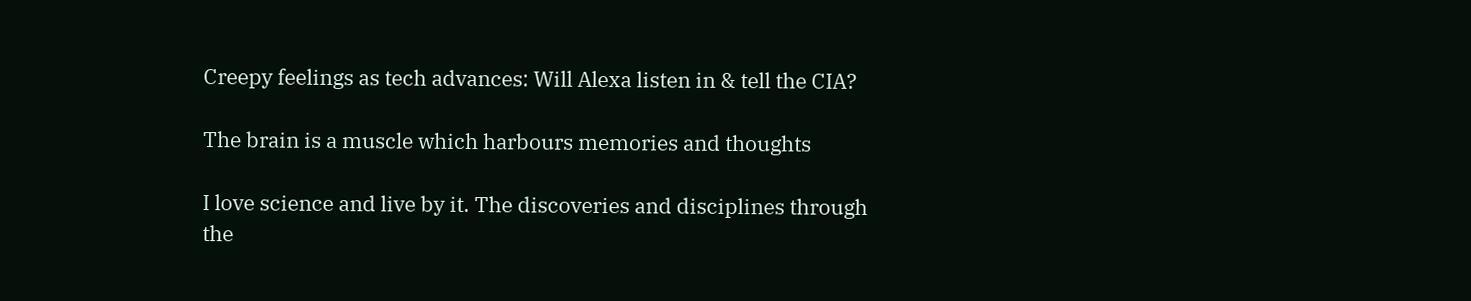Creepy feelings as tech advances: Will Alexa listen in & tell the CIA?

The brain is a muscle which harbours memories and thoughts

I love science and live by it. The discoveries and disciplines through the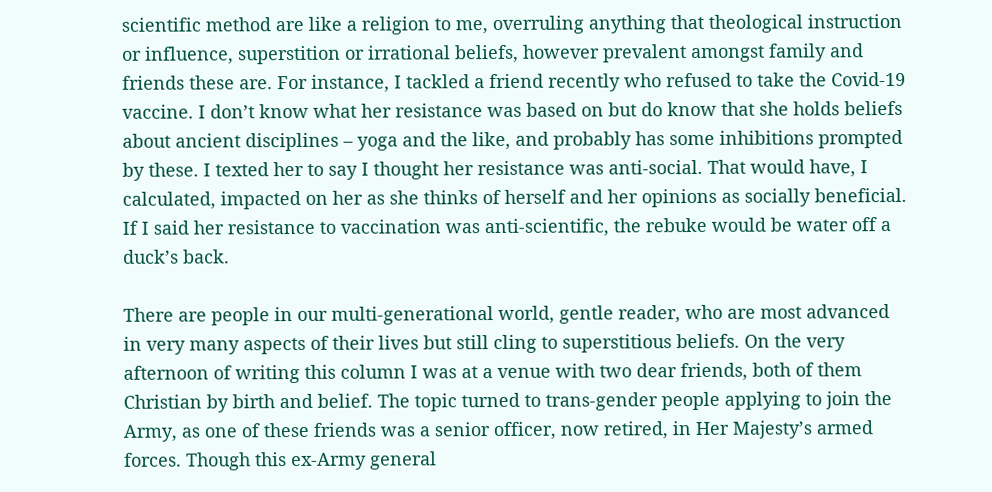scientific method are like a religion to me, overruling anything that theological instruction or influence, superstition or irrational beliefs, however prevalent amongst family and friends these are. For instance, I tackled a friend recently who refused to take the Covid-19 vaccine. I don’t know what her resistance was based on but do know that she holds beliefs about ancient disciplines – yoga and the like, and probably has some inhibitions prompted by these. I texted her to say I thought her resistance was anti-social. That would have, I calculated, impacted on her as she thinks of herself and her opinions as socially beneficial. If I said her resistance to vaccination was anti-scientific, the rebuke would be water off a duck’s back.

There are people in our multi-generational world, gentle reader, who are most advanced in very many aspects of their lives but still cling to superstitious beliefs. On the very afternoon of writing this column I was at a venue with two dear friends, both of them Christian by birth and belief. The topic turned to trans-gender people applying to join the Army, as one of these friends was a senior officer, now retired, in Her Majesty’s armed forces. Though this ex-Army general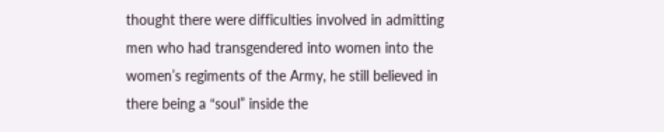thought there were difficulties involved in admitting men who had transgendered into women into the women’s regiments of the Army, he still believed in there being a “soul” inside the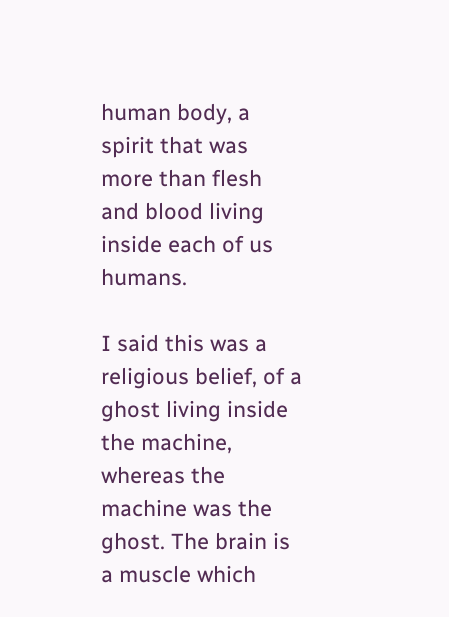human body, a spirit that was more than flesh and blood living inside each of us humans.

I said this was a religious belief, of a ghost living inside the machine, whereas the machine was the ghost. The brain is a muscle which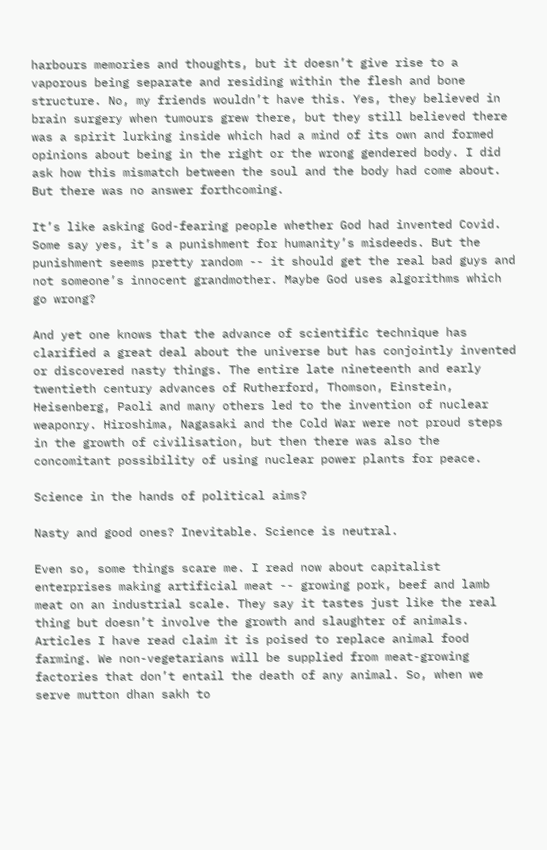harbours memories and thoughts, but it doesn’t give rise to a vaporous being separate and residing within the flesh and bone structure. No, my friends wouldn’t have this. Yes, they believed in brain surgery when tumours grew there, but they still believed there was a spirit lurking inside which had a mind of its own and formed opinions about being in the right or the wrong gendered body. I did ask how this mismatch between the soul and the body had come about. But there was no answer forthcoming.

It’s like asking God-fearing people whether God had invented Covid. Some say yes, it’s a punishment for humanity’s misdeeds. But the punishment seems pretty random -- it should get the real bad guys and not someone’s innocent grandmother. Maybe God uses algorithms which go wrong?

And yet one knows that the advance of scientific technique has clarified a great deal about the universe but has conjointly invented or discovered nasty things. The entire late nineteenth and early twentieth century advances of Rutherford, Thomson, Einstein, Heisenberg, Paoli and many others led to the invention of nuclear weaponry. Hiroshima, Nagasaki and the Cold War were not proud steps in the growth of civilisation, but then there was also the concomitant possibility of using nuclear power plants for peace.

Science in the hands of political aims?

Nasty and good ones? Inevitable. Science is neutral.

Even so, some things scare me. I read now about capitalist enterprises making artificial meat -- growing pork, beef and lamb meat on an industrial scale. They say it tastes just like the real thing but doesn’t involve the growth and slaughter of animals. Articles I have read claim it is poised to replace animal food farming. We non-vegetarians will be supplied from meat-growing factories that don’t entail the death of any animal. So, when we serve mutton dhan sakh to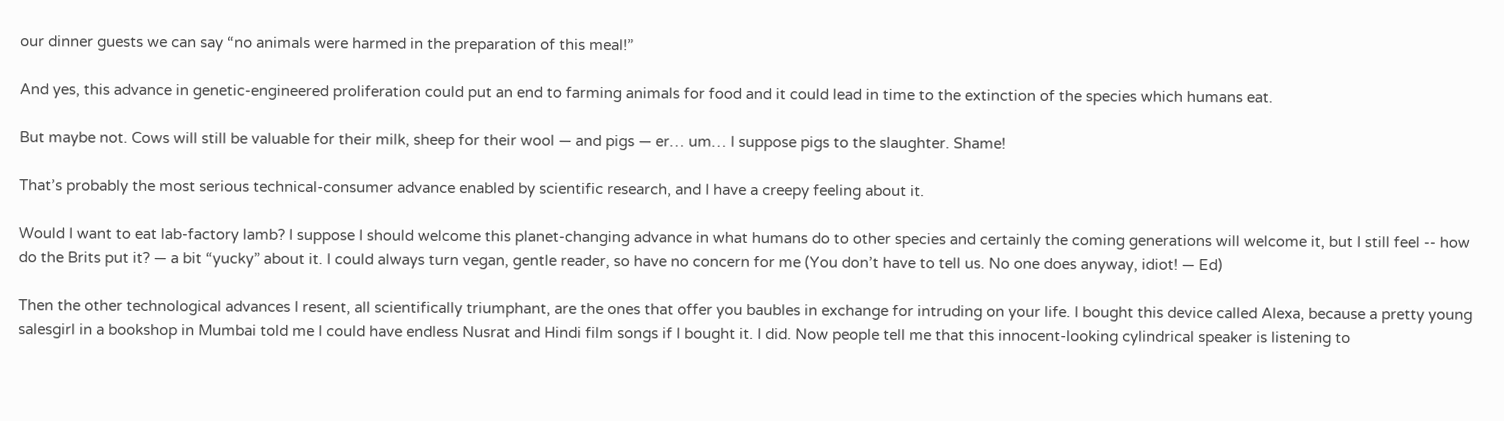our dinner guests we can say “no animals were harmed in the preparation of this meal!”

And yes, this advance in genetic-engineered proliferation could put an end to farming animals for food and it could lead in time to the extinction of the species which humans eat.

But maybe not. Cows will still be valuable for their milk, sheep for their wool — and pigs — er… um… I suppose pigs to the slaughter. Shame!

That’s probably the most serious technical-consumer advance enabled by scientific research, and I have a creepy feeling about it.

Would I want to eat lab-factory lamb? I suppose I should welcome this planet-changing advance in what humans do to other species and certainly the coming generations will welcome it, but I still feel -- how do the Brits put it? — a bit “yucky” about it. I could always turn vegan, gentle reader, so have no concern for me (You don’t have to tell us. No one does anyway, idiot! — Ed)

Then the other technological advances I resent, all scientifically triumphant, are the ones that offer you baubles in exchange for intruding on your life. I bought this device called Alexa, because a pretty young salesgirl in a bookshop in Mumbai told me I could have endless Nusrat and Hindi film songs if I bought it. I did. Now people tell me that this innocent-looking cylindrical speaker is listening to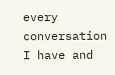every conversation I have and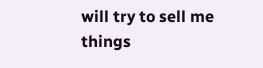will try to sell me things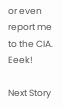or even report me to the CIA. Eeek!

Next Story